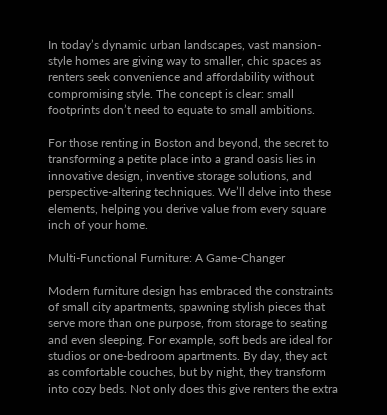In today’s dynamic urban landscapes, vast mansion-style homes are giving way to smaller, chic spaces as renters seek convenience and affordability without compromising style. The concept is clear: small footprints don’t need to equate to small ambitions.

For those renting in Boston and beyond, the secret to transforming a petite place into a grand oasis lies in innovative design, inventive storage solutions, and perspective-altering techniques. We’ll delve into these elements, helping you derive value from every square inch of your home.

Multi-Functional Furniture: A Game-Changer

Modern furniture design has embraced the constraints of small city apartments, spawning stylish pieces that serve more than one purpose, from storage to seating and even sleeping. For example, soft beds are ideal for studios or one-bedroom apartments. By day, they act as comfortable couches, but by night, they transform into cozy beds. Not only does this give renters the extra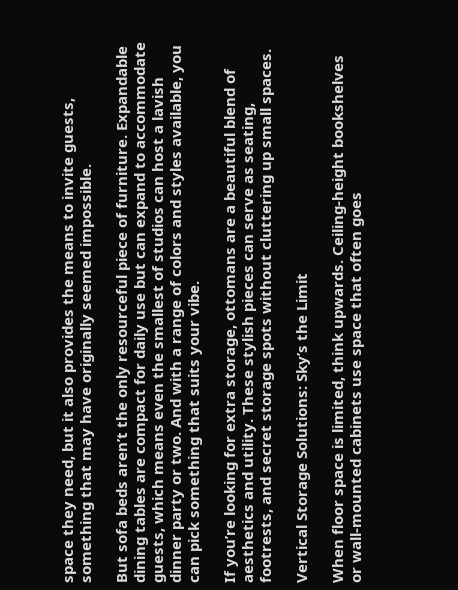space they need, but it also provides the means to invite guests, something that may have originally seemed impossible.

But sofa beds aren’t the only resourceful piece of furniture. Expandable dining tables are compact for daily use but can expand to accommodate guests, which means even the smallest of studios can host a lavish dinner party or two. And with a range of colors and styles available, you can pick something that suits your vibe.

If you’re looking for extra storage, ottomans are a beautiful blend of aesthetics and utility. These stylish pieces can serve as seating, footrests, and secret storage spots without cluttering up small spaces.

Vertical Storage Solutions: Sky’s the Limit

When floor space is limited, think upwards. Ceiling-height bookshelves or wall-mounted cabinets use space that often goes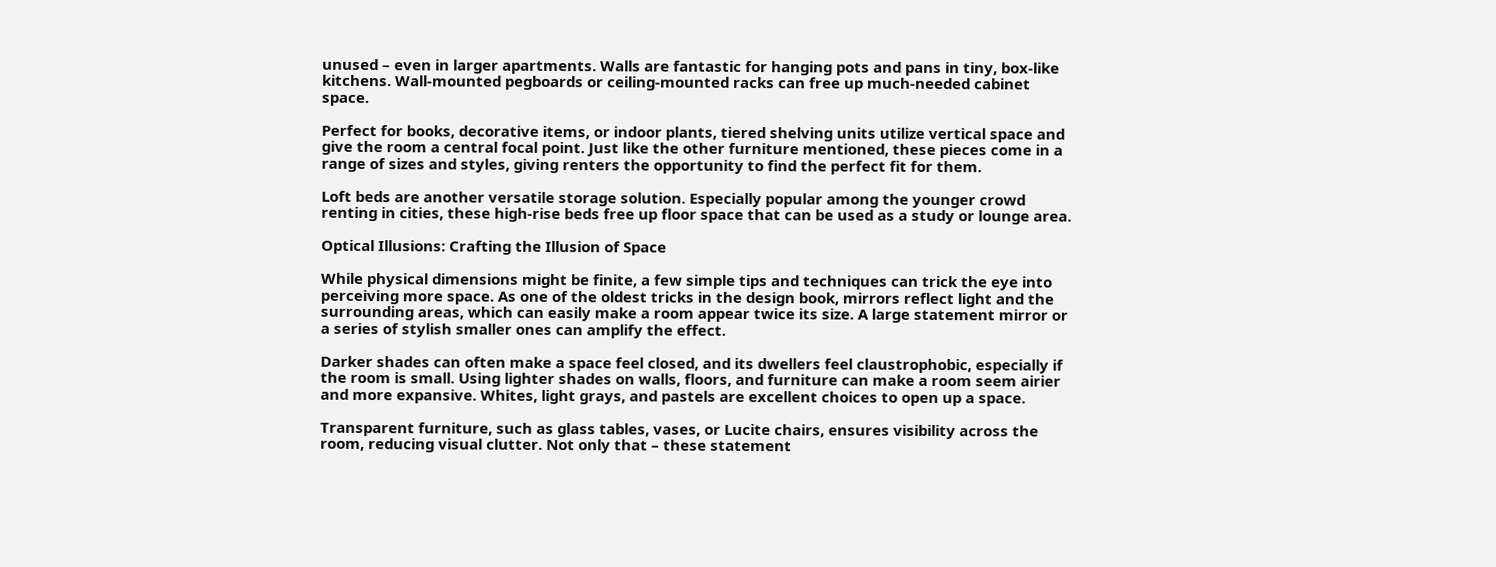unused – even in larger apartments. Walls are fantastic for hanging pots and pans in tiny, box-like kitchens. Wall-mounted pegboards or ceiling-mounted racks can free up much-needed cabinet space.

Perfect for books, decorative items, or indoor plants, tiered shelving units utilize vertical space and give the room a central focal point. Just like the other furniture mentioned, these pieces come in a range of sizes and styles, giving renters the opportunity to find the perfect fit for them.

Loft beds are another versatile storage solution. Especially popular among the younger crowd renting in cities, these high-rise beds free up floor space that can be used as a study or lounge area.

Optical Illusions: Crafting the Illusion of Space

While physical dimensions might be finite, a few simple tips and techniques can trick the eye into perceiving more space. As one of the oldest tricks in the design book, mirrors reflect light and the surrounding areas, which can easily make a room appear twice its size. A large statement mirror or a series of stylish smaller ones can amplify the effect.

Darker shades can often make a space feel closed, and its dwellers feel claustrophobic, especially if the room is small. Using lighter shades on walls, floors, and furniture can make a room seem airier and more expansive. Whites, light grays, and pastels are excellent choices to open up a space.

Transparent furniture, such as glass tables, vases, or Lucite chairs, ensures visibility across the room, reducing visual clutter. Not only that – these statement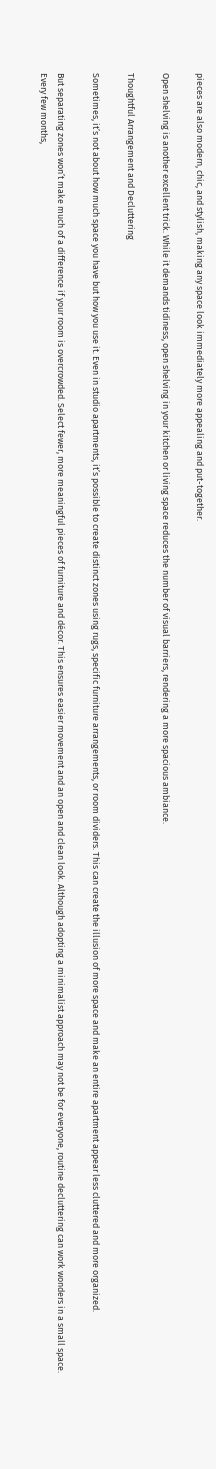pieces are also modern, chic, and stylish, making any space look immediately more appealing and put-together.

Open shelving is another excellent trick. While it demands tidiness, open shelving in your kitchen or living space reduces the number of visual barriers, rendering a more spacious ambiance.

Thoughtful Arrangement and Decluttering

Sometimes, it’s not about how much space you have but how you use it. Even in studio apartments, it’s possible to create distinct zones using rugs, specific furniture arrangements, or room dividers. This can create the illusion of more space and make an entire apartment appear less cluttered and more organized.

But separating zones won’t make much of a difference if your room is overcrowded. Select fewer, more meaningful pieces of furniture and décor. This ensures easier movement and an open and clean look. Although adopting a minimalist approach may not be for everyone, routine decluttering can work wonders in a small space. Every few months,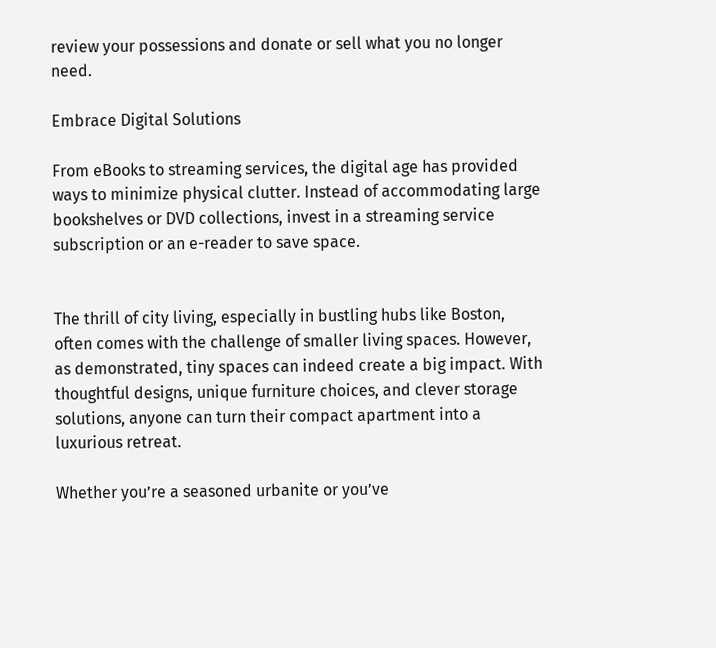review your possessions and donate or sell what you no longer need.

Embrace Digital Solutions

From eBooks to streaming services, the digital age has provided ways to minimize physical clutter. Instead of accommodating large bookshelves or DVD collections, invest in a streaming service subscription or an e-reader to save space.


The thrill of city living, especially in bustling hubs like Boston, often comes with the challenge of smaller living spaces. However, as demonstrated, tiny spaces can indeed create a big impact. With thoughtful designs, unique furniture choices, and clever storage solutions, anyone can turn their compact apartment into a luxurious retreat.

Whether you’re a seasoned urbanite or you’ve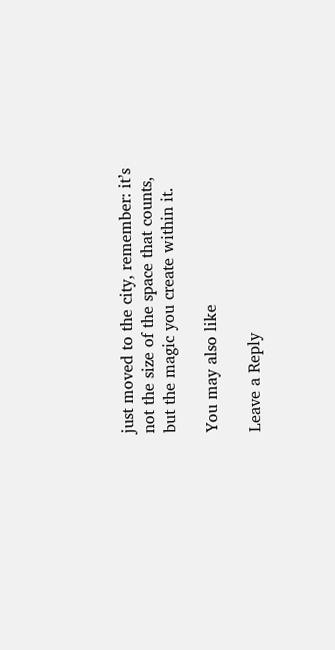just moved to the city, remember: it’s not the size of the space that counts, but the magic you create within it.

You may also like

Leave a Reply